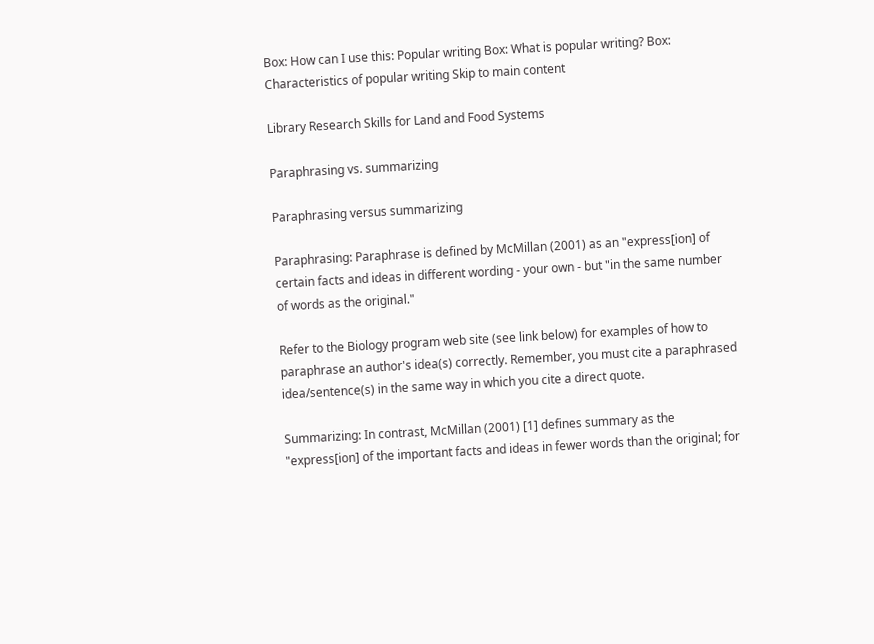Box: How can I use this: Popular writing Box: What is popular writing? Box: Characteristics of popular writing Skip to main content

Library Research Skills for Land and Food Systems

Paraphrasing vs. summarizing

Paraphrasing versus summarizing

Paraphrasing: Paraphrase is defined by McMillan (2001) as an "express[ion] of certain facts and ideas in different wording - your own - but "in the same number of words as the original."

Refer to the Biology program web site (see link below) for examples of how to paraphrase an author's idea(s) correctly. Remember, you must cite a paraphrased idea/sentence(s) in the same way in which you cite a direct quote.

Summarizing: In contrast, McMillan (2001) [1] defines summary as the "express[ion] of the important facts and ideas in fewer words than the original; for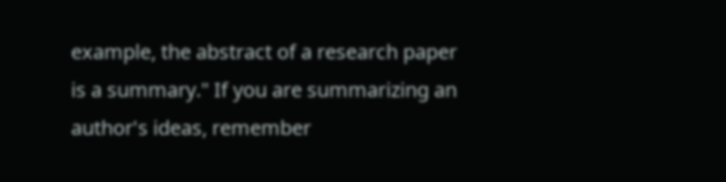example, the abstract of a research paper is a summary." If you are summarizing an author's ideas, remember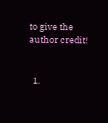to give the author credit!


  1.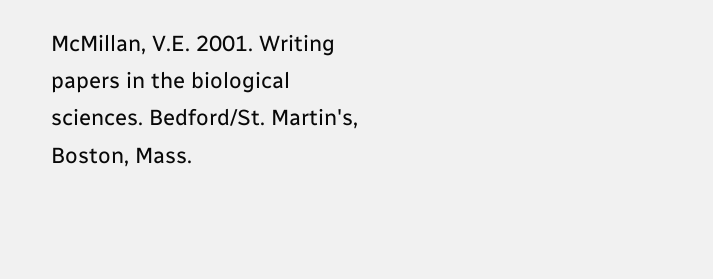McMillan, V.E. 2001. Writing papers in the biological sciences. Bedford/St. Martin's, Boston, Mass.